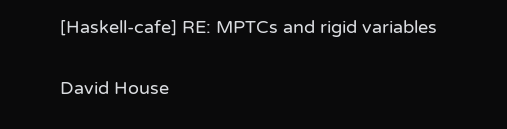[Haskell-cafe] RE: MPTCs and rigid variables

David House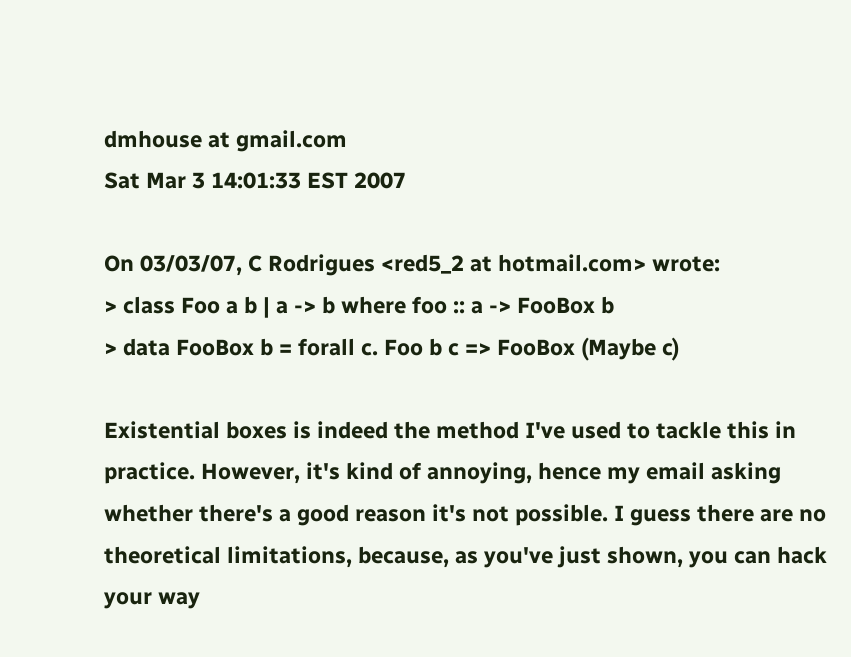dmhouse at gmail.com
Sat Mar 3 14:01:33 EST 2007

On 03/03/07, C Rodrigues <red5_2 at hotmail.com> wrote:
> class Foo a b | a -> b where foo :: a -> FooBox b
> data FooBox b = forall c. Foo b c => FooBox (Maybe c)

Existential boxes is indeed the method I've used to tackle this in
practice. However, it's kind of annoying, hence my email asking
whether there's a good reason it's not possible. I guess there are no
theoretical limitations, because, as you've just shown, you can hack
your way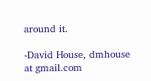around it.

-David House, dmhouse at gmail.com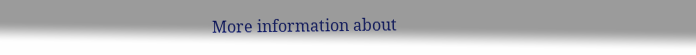More information about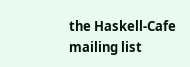the Haskell-Cafe mailing list